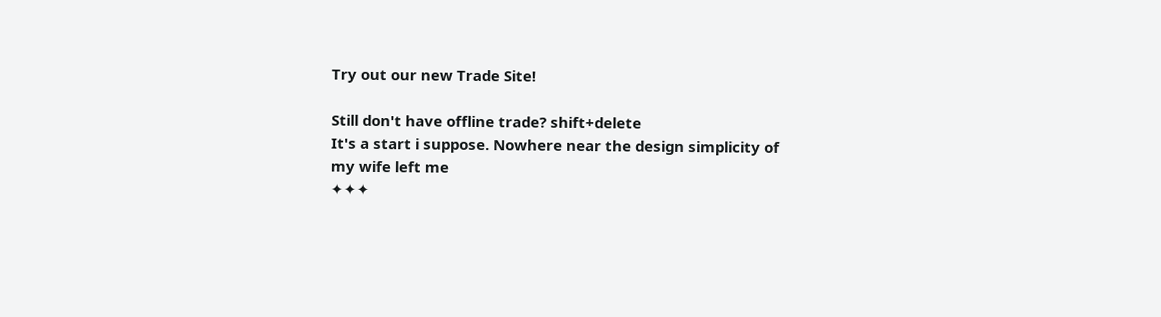Try out our new Trade Site!

Still don't have offline trade? shift+delete
It's a start i suppose. Nowhere near the design simplicity of
my wife left me
✦✦✦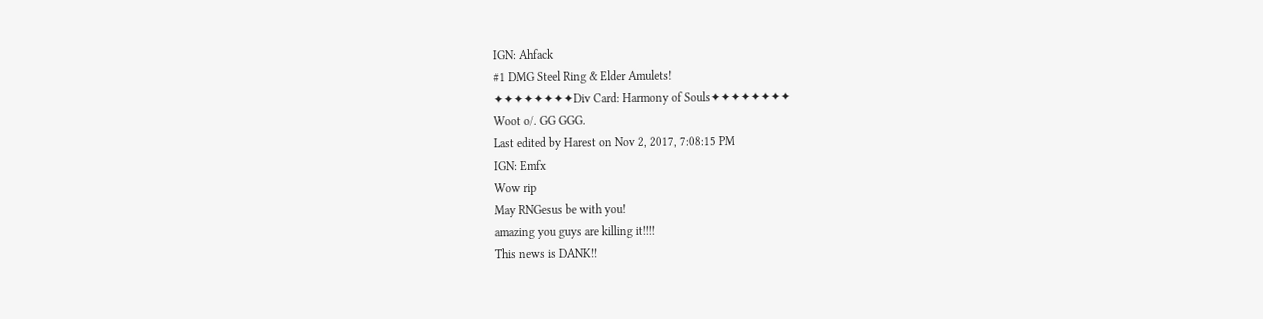IGN: Ahfack
#1 DMG Steel Ring & Elder Amulets!
✦✦✦✦✦✦✦✦Div Card: Harmony of Souls✦✦✦✦✦✦✦✦
Woot o/. GG GGG.
Last edited by Harest on Nov 2, 2017, 7:08:15 PM
IGN: Emfx
Wow rip
May RNGesus be with you!
amazing you guys are killing it!!!!
This news is DANK!!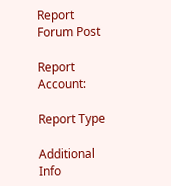Report Forum Post

Report Account:

Report Type

Additional Info